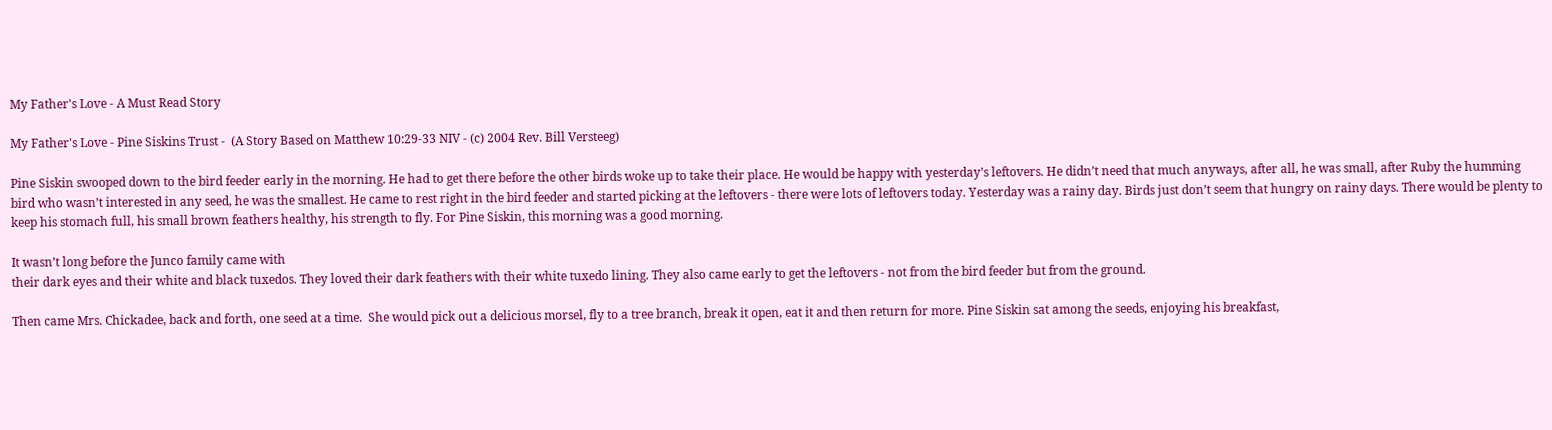My Father's Love - A Must Read Story

My Father's Love - Pine Siskins Trust -  (A Story Based on Matthew 10:29-33 NIV - (c) 2004 Rev. Bill Versteeg)

Pine Siskin swooped down to the bird feeder early in the morning. He had to get there before the other birds woke up to take their place. He would be happy with yesterday’s leftovers. He didn’t need that much anyways, after all, he was small, after Ruby the humming bird who wasn’t interested in any seed, he was the smallest. He came to rest right in the bird feeder and started picking at the leftovers - there were lots of leftovers today. Yesterday was a rainy day. Birds just don’t seem that hungry on rainy days. There would be plenty to keep his stomach full, his small brown feathers healthy, his strength to fly. For Pine Siskin, this morning was a good morning.

It wasn’t long before the Junco family came with
their dark eyes and their white and black tuxedos. They loved their dark feathers with their white tuxedo lining. They also came early to get the leftovers - not from the bird feeder but from the ground.

Then came Mrs. Chickadee, back and forth, one seed at a time.  She would pick out a delicious morsel, fly to a tree branch, break it open, eat it and then return for more. Pine Siskin sat among the seeds, enjoying his breakfast,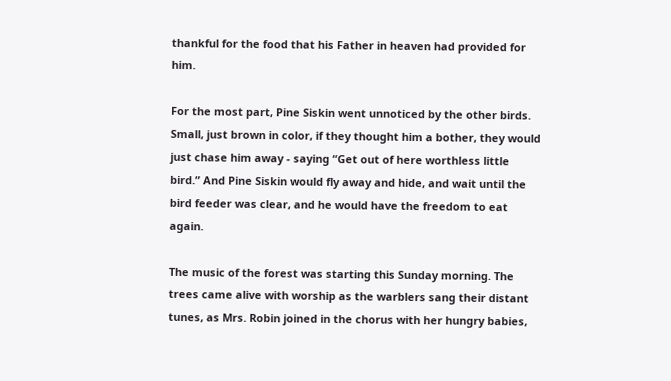thankful for the food that his Father in heaven had provided for him.

For the most part, Pine Siskin went unnoticed by the other birds. Small, just brown in color, if they thought him a bother, they would just chase him away - saying “Get out of here worthless little bird.” And Pine Siskin would fly away and hide, and wait until the bird feeder was clear, and he would have the freedom to eat again.

The music of the forest was starting this Sunday morning. The trees came alive with worship as the warblers sang their distant tunes, as Mrs. Robin joined in the chorus with her hungry babies,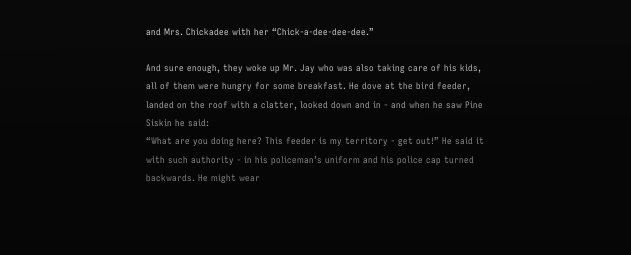and Mrs. Chickadee with her “Chick-a-dee-dee-dee.”

And sure enough, they woke up Mr. Jay who was also taking care of his kids, all of them were hungry for some breakfast. He dove at the bird feeder, landed on the roof with a clatter, looked down and in - and when he saw Pine Siskin he said:
“What are you doing here? This feeder is my territory - get out!” He said it with such authority - in his policeman’s uniform and his police cap turned backwards. He might wear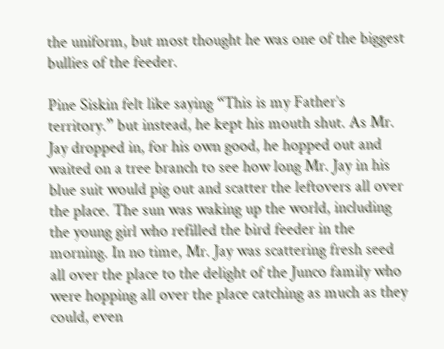the uniform, but most thought he was one of the biggest bullies of the feeder.

Pine Siskin felt like saying “This is my Father’s territory.” but instead, he kept his mouth shut. As Mr. Jay dropped in, for his own good, he hopped out and waited on a tree branch to see how long Mr. Jay in his blue suit would pig out and scatter the leftovers all over the place. The sun was waking up the world, including the young girl who refilled the bird feeder in the morning. In no time, Mr. Jay was scattering fresh seed all over the place to the delight of the Junco family who were hopping all over the place catching as much as they could, even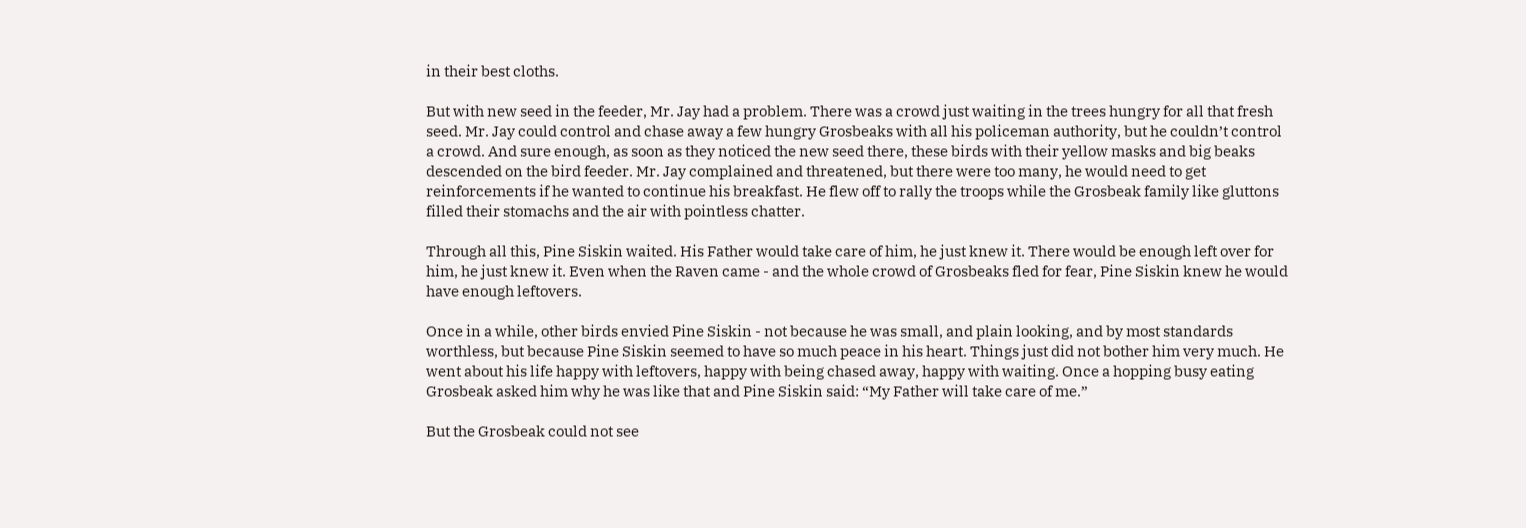in their best cloths.

But with new seed in the feeder, Mr. Jay had a problem. There was a crowd just waiting in the trees hungry for all that fresh seed. Mr. Jay could control and chase away a few hungry Grosbeaks with all his policeman authority, but he couldn’t control a crowd. And sure enough, as soon as they noticed the new seed there, these birds with their yellow masks and big beaks descended on the bird feeder. Mr. Jay complained and threatened, but there were too many, he would need to get reinforcements if he wanted to continue his breakfast. He flew off to rally the troops while the Grosbeak family like gluttons filled their stomachs and the air with pointless chatter.

Through all this, Pine Siskin waited. His Father would take care of him, he just knew it. There would be enough left over for him, he just knew it. Even when the Raven came - and the whole crowd of Grosbeaks fled for fear, Pine Siskin knew he would have enough leftovers.

Once in a while, other birds envied Pine Siskin - not because he was small, and plain looking, and by most standards worthless, but because Pine Siskin seemed to have so much peace in his heart. Things just did not bother him very much. He went about his life happy with leftovers, happy with being chased away, happy with waiting. Once a hopping busy eating Grosbeak asked him why he was like that and Pine Siskin said: “My Father will take care of me.”

But the Grosbeak could not see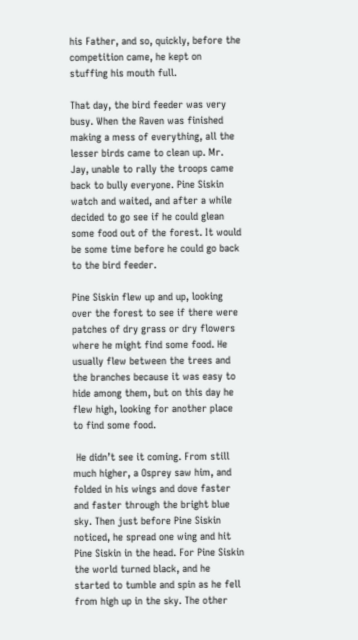his Father, and so, quickly, before the competition came, he kept on stuffing his mouth full.

That day, the bird feeder was very busy. When the Raven was finished making a mess of everything, all the lesser birds came to clean up. Mr. Jay, unable to rally the troops came back to bully everyone. Pine Siskin watch and waited, and after a while decided to go see if he could glean some food out of the forest. It would be some time before he could go back to the bird feeder.

Pine Siskin flew up and up, looking over the forest to see if there were patches of dry grass or dry flowers where he might find some food. He usually flew between the trees and the branches because it was easy to hide among them, but on this day he flew high, looking for another place to find some food.

 He didn’t see it coming. From still much higher, a Osprey saw him, and folded in his wings and dove faster and faster through the bright blue sky. Then just before Pine Siskin noticed, he spread one wing and hit Pine Siskin in the head. For Pine Siskin the world turned black, and he started to tumble and spin as he fell from high up in the sky. The other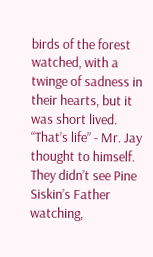birds of the forest watched, with a twinge of sadness in their hearts, but it was short lived.  “That’s life” - Mr. Jay thought to himself.  They didn’t see Pine Siskin’s Father watching,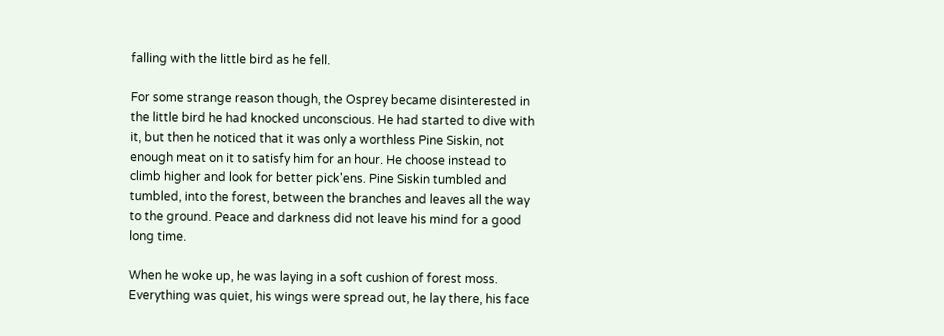falling with the little bird as he fell.

For some strange reason though, the Osprey became disinterested in the little bird he had knocked unconscious. He had started to dive with it, but then he noticed that it was only a worthless Pine Siskin, not enough meat on it to satisfy him for an hour. He choose instead to climb higher and look for better pick'ens. Pine Siskin tumbled and tumbled, into the forest, between the branches and leaves all the way to the ground. Peace and darkness did not leave his mind for a good long time.

When he woke up, he was laying in a soft cushion of forest moss. Everything was quiet, his wings were spread out, he lay there, his face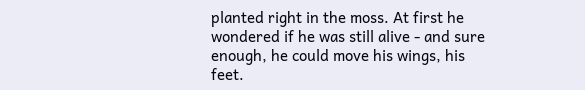planted right in the moss. At first he wondered if he was still alive - and sure enough, he could move his wings, his feet.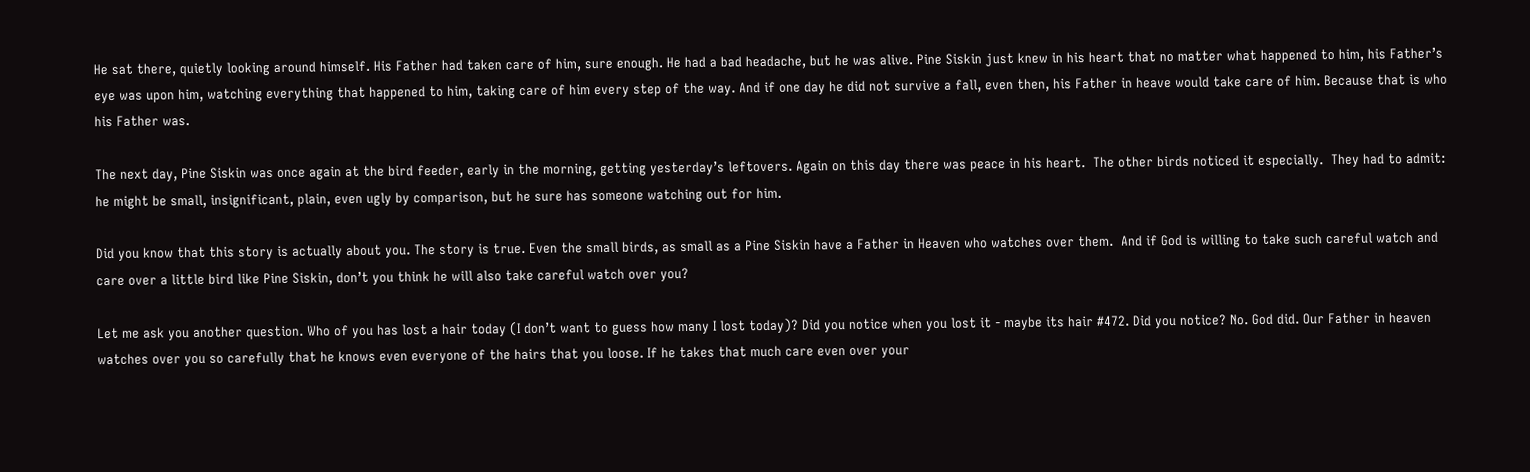He sat there, quietly looking around himself. His Father had taken care of him, sure enough. He had a bad headache, but he was alive. Pine Siskin just knew in his heart that no matter what happened to him, his Father’s eye was upon him, watching everything that happened to him, taking care of him every step of the way. And if one day he did not survive a fall, even then, his Father in heave would take care of him. Because that is who his Father was.

The next day, Pine Siskin was once again at the bird feeder, early in the morning, getting yesterday’s leftovers. Again on this day there was peace in his heart.  The other birds noticed it especially.  They had to admit: he might be small, insignificant, plain, even ugly by comparison, but he sure has someone watching out for him.

Did you know that this story is actually about you. The story is true. Even the small birds, as small as a Pine Siskin have a Father in Heaven who watches over them.  And if God is willing to take such careful watch and care over a little bird like Pine Siskin, don’t you think he will also take careful watch over you?

Let me ask you another question. Who of you has lost a hair today (I don’t want to guess how many I lost today)? Did you notice when you lost it - maybe its hair #472. Did you notice? No. God did. Our Father in heaven watches over you so carefully that he knows even everyone of the hairs that you loose. If he takes that much care even over your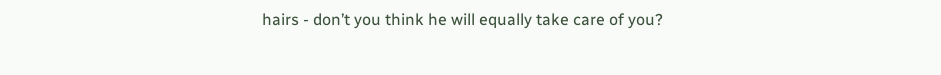hairs - don’t you think he will equally take care of you?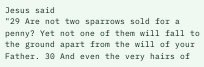Jesus said
"29 Are not two sparrows sold for a penny? Yet not one of them will fall to the ground apart from the will of your Father. 30 And even the very hairs of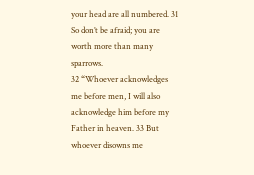your head are all numbered. 31 So don’t be afraid; you are worth more than many sparrows.
32 “Whoever acknowledges me before men, I will also acknowledge him before my Father in heaven. 33 But whoever disowns me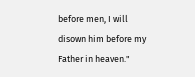before men, I will disown him before my Father in heaven."